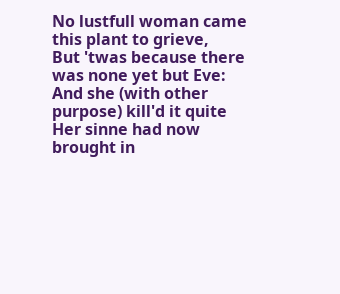No lustfull woman came this plant to grieve,
But 'twas because there was none yet but Eve:
And she (with other purpose) kill'd it quite
Her sinne had now brought in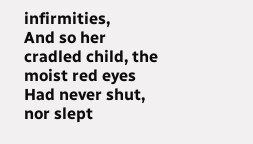infirmities,
And so her cradled child, the moist red eyes
Had never shut, nor slept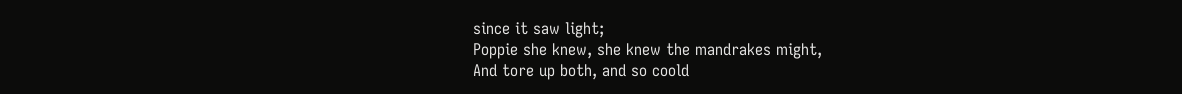since it saw light;
Poppie she knew, she knew the mandrakes might,
And tore up both, and so coold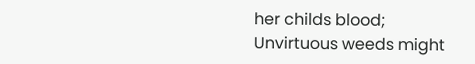her childs blood;
Unvirtuous weeds might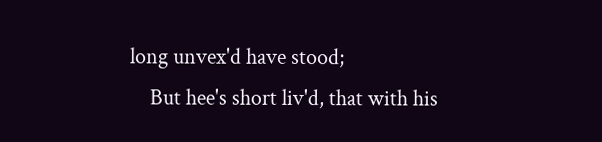long unvex'd have stood;
    But hee's short liv'd, that with his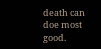death can doe most good.